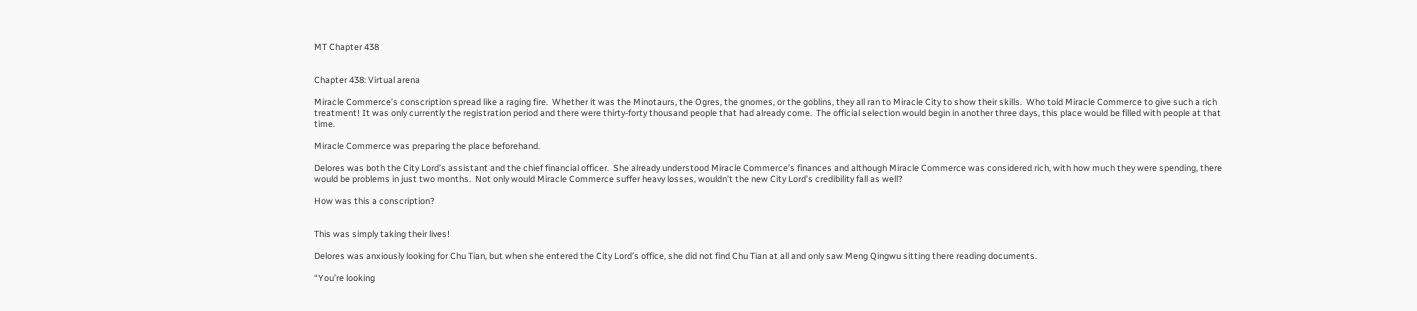MT Chapter 438


Chapter 438: Virtual arena

Miracle Commerce’s conscription spread like a raging fire.  Whether it was the Minotaurs, the Ogres, the gnomes, or the goblins, they all ran to Miracle City to show their skills.  Who told Miracle Commerce to give such a rich treatment! It was only currently the registration period and there were thirty-forty thousand people that had already come.  The official selection would begin in another three days, this place would be filled with people at that time.

Miracle Commerce was preparing the place beforehand.

Delores was both the City Lord’s assistant and the chief financial officer.  She already understood Miracle Commerce’s finances and although Miracle Commerce was considered rich, with how much they were spending, there would be problems in just two months.  Not only would Miracle Commerce suffer heavy losses, wouldn’t the new City Lord’s credibility fall as well?

How was this a conscription?


This was simply taking their lives!

Delores was anxiously looking for Chu Tian, but when she entered the City Lord’s office, she did not find Chu Tian at all and only saw Meng Qingwu sitting there reading documents.

“You’re looking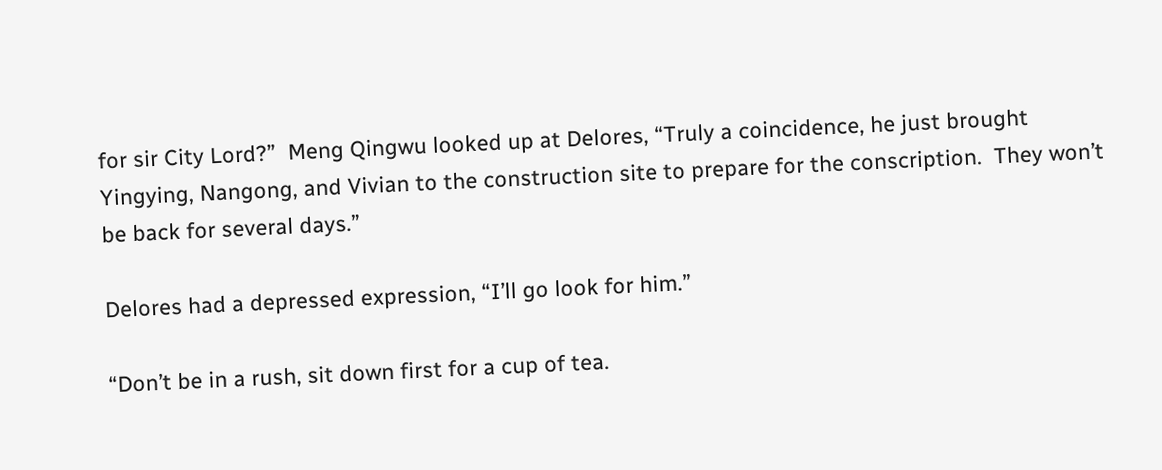for sir City Lord?”  Meng Qingwu looked up at Delores, “Truly a coincidence, he just brought Yingying, Nangong, and Vivian to the construction site to prepare for the conscription.  They won’t be back for several days.”

Delores had a depressed expression, “I’ll go look for him.”

“Don’t be in a rush, sit down first for a cup of tea.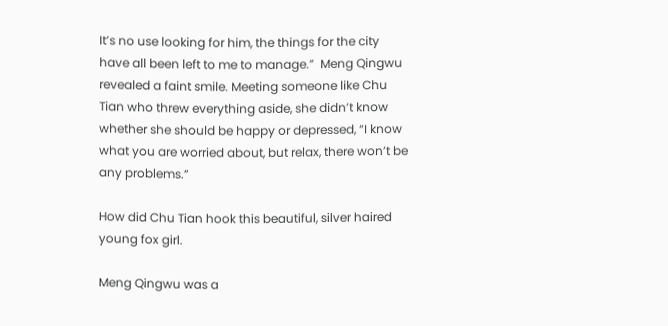It’s no use looking for him, the things for the city have all been left to me to manage.”  Meng Qingwu revealed a faint smile. Meeting someone like Chu Tian who threw everything aside, she didn’t know whether she should be happy or depressed, “I know what you are worried about, but relax, there won’t be any problems.”

How did Chu Tian hook this beautiful, silver haired young fox girl.

Meng Qingwu was a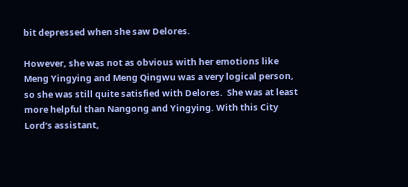bit depressed when she saw Delores.

However, she was not as obvious with her emotions like Meng Yingying and Meng Qingwu was a very logical person, so she was still quite satisfied with Delores.  She was at least more helpful than Nangong and Yingying. With this City Lord’s assistant,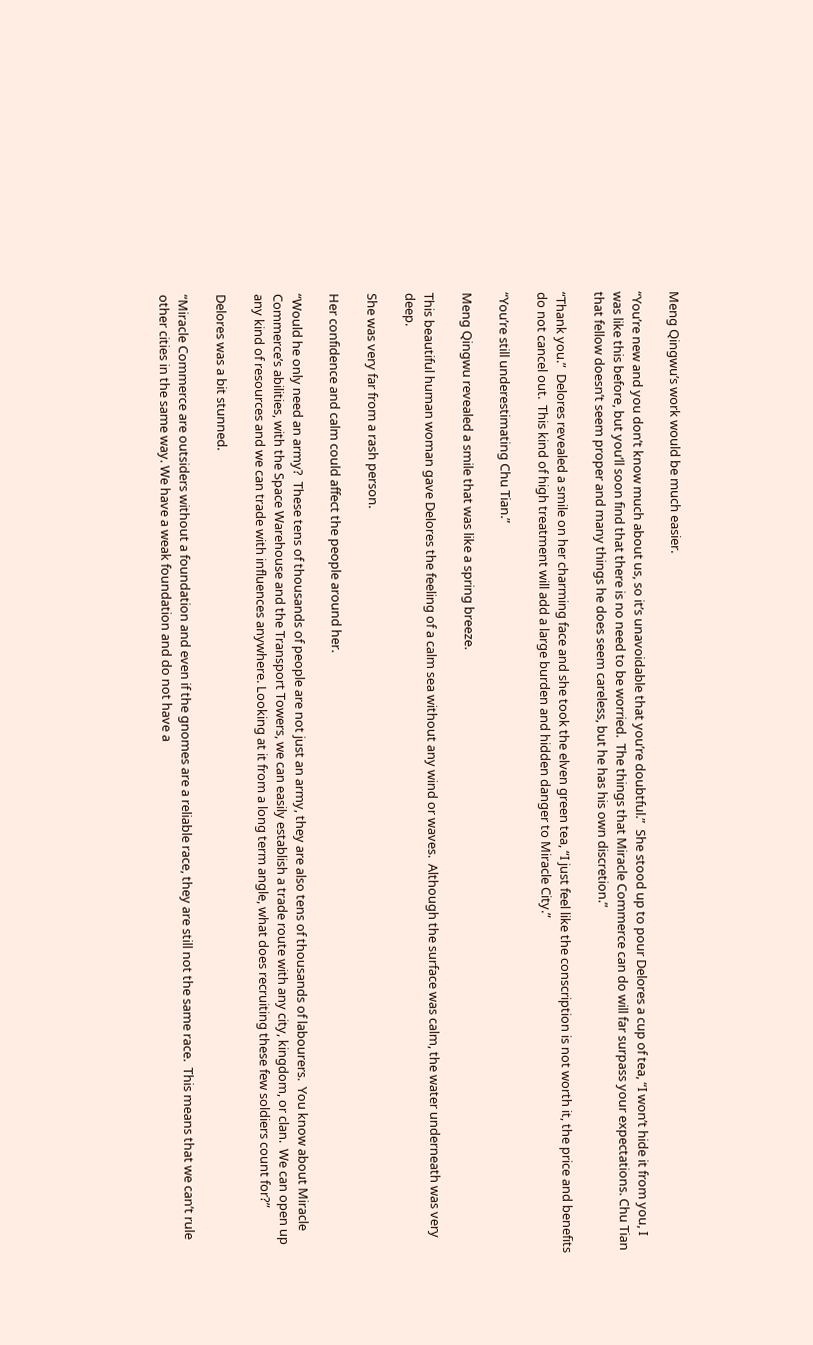Meng Qingwu’s work would be much easier.

“You’re new and you don’t know much about us, so it’s unavoidable that you’re doubtful.”  She stood up to pour Delores a cup of tea, “I won’t hide it from you, I was like this before, but you’ll soon find that there is no need to be worried.  The things that Miracle Commerce can do will far surpass your expectations. Chu Tian that fellow doesn’t seem proper and many things he does seem careless, but he has his own discretion.”

“Thank you.”  Delores revealed a smile on her charming face and she took the elven green tea, “I just feel like the conscription is not worth it, the price and benefits do not cancel out.  This kind of high treatment will add a large burden and hidden danger to Miracle City.”

“You’re still underestimating Chu Tian.”

Meng Qingwu revealed a smile that was like a spring breeze.

This beautiful human woman gave Delores the feeling of a calm sea without any wind or waves.  Although the surface was calm, the water underneath was very deep.

She was very far from a rash person.

Her confidence and calm could affect the people around her.

“Would he only need an army?  These tens of thousands of people are not just an army, they are also tens of thousands of labourers.  You know about Miracle Commerce’s abilities, with the Space Warehouse and the Transport Towers, we can easily establish a trade route with any city, kingdom, or clan.  We can open up any kind of resources and we can trade with influences anywhere. Looking at it from a long term angle, what does recruiting these few soldiers count for?”

Delores was a bit stunned.

“Miracle Commerce are outsiders without a foundation and even if the gnomes are a reliable race, they are still not the same race.  This means that we can’t rule other cities in the same way. We have a weak foundation and do not have a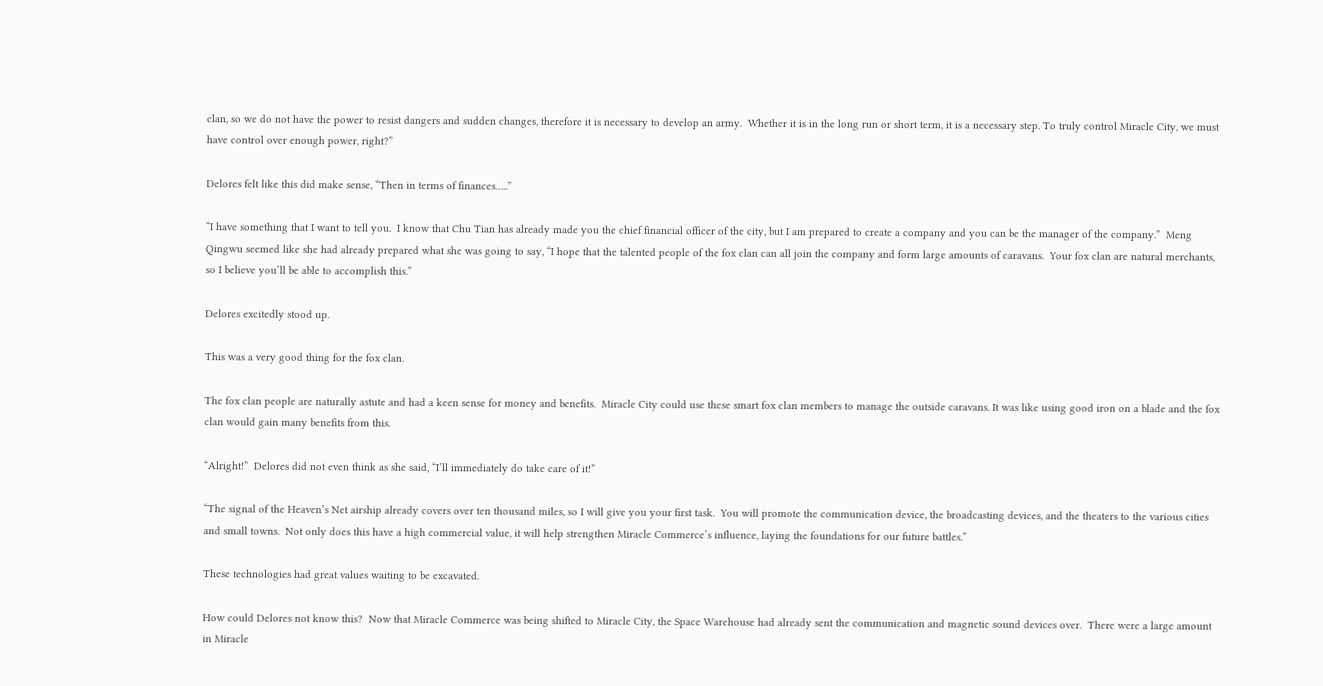clan, so we do not have the power to resist dangers and sudden changes, therefore it is necessary to develop an army.  Whether it is in the long run or short term, it is a necessary step. To truly control Miracle City, we must have control over enough power, right?”

Delores felt like this did make sense, “Then in terms of finances…..”

“I have something that I want to tell you.  I know that Chu Tian has already made you the chief financial officer of the city, but I am prepared to create a company and you can be the manager of the company.”  Meng Qingwu seemed like she had already prepared what she was going to say, “I hope that the talented people of the fox clan can all join the company and form large amounts of caravans.  Your fox clan are natural merchants, so I believe you’ll be able to accomplish this.”

Delores excitedly stood up.

This was a very good thing for the fox clan.

The fox clan people are naturally astute and had a keen sense for money and benefits.  Miracle City could use these smart fox clan members to manage the outside caravans. It was like using good iron on a blade and the fox clan would gain many benefits from this.

“Alright!”  Delores did not even think as she said, “I’ll immediately do take care of it!”

“The signal of the Heaven’s Net airship already covers over ten thousand miles, so I will give you your first task.  You will promote the communication device, the broadcasting devices, and the theaters to the various cities and small towns.  Not only does this have a high commercial value, it will help strengthen Miracle Commerce’s influence, laying the foundations for our future battles.”

These technologies had great values waiting to be excavated.

How could Delores not know this?  Now that Miracle Commerce was being shifted to Miracle City, the Space Warehouse had already sent the communication and magnetic sound devices over.  There were a large amount in Miracle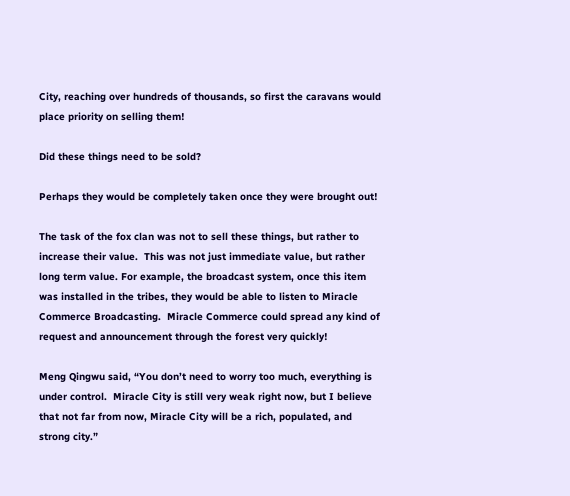City, reaching over hundreds of thousands, so first the caravans would place priority on selling them!

Did these things need to be sold?

Perhaps they would be completely taken once they were brought out!

The task of the fox clan was not to sell these things, but rather to increase their value.  This was not just immediate value, but rather long term value. For example, the broadcast system, once this item was installed in the tribes, they would be able to listen to Miracle Commerce Broadcasting.  Miracle Commerce could spread any kind of request and announcement through the forest very quickly!

Meng Qingwu said, “You don’t need to worry too much, everything is under control.  Miracle City is still very weak right now, but I believe that not far from now, Miracle City will be a rich, populated, and strong city.”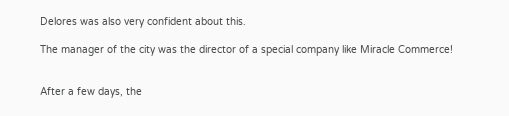Delores was also very confident about this.

The manager of the city was the director of a special company like Miracle Commerce!


After a few days, the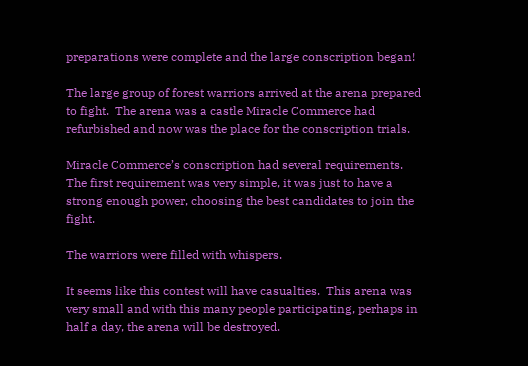preparations were complete and the large conscription began!

The large group of forest warriors arrived at the arena prepared to fight.  The arena was a castle Miracle Commerce had refurbished and now was the place for the conscription trials.

Miracle Commerce’s conscription had several requirements.  The first requirement was very simple, it was just to have a strong enough power, choosing the best candidates to join the fight.

The warriors were filled with whispers.

It seems like this contest will have casualties.  This arena was very small and with this many people participating, perhaps in half a day, the arena will be destroyed.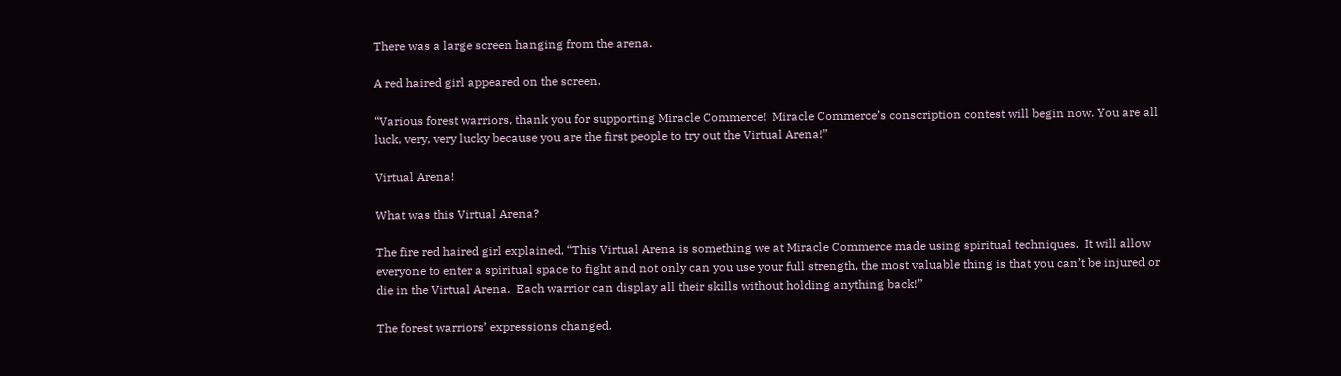There was a large screen hanging from the arena.

A red haired girl appeared on the screen.

“Various forest warriors, thank you for supporting Miracle Commerce!  Miracle Commerce’s conscription contest will begin now. You are all luck, very, very lucky because you are the first people to try out the Virtual Arena!”

Virtual Arena!

What was this Virtual Arena?

The fire red haired girl explained, “This Virtual Arena is something we at Miracle Commerce made using spiritual techniques.  It will allow everyone to enter a spiritual space to fight and not only can you use your full strength, the most valuable thing is that you can’t be injured or die in the Virtual Arena.  Each warrior can display all their skills without holding anything back!”

The forest warriors’ expressions changed.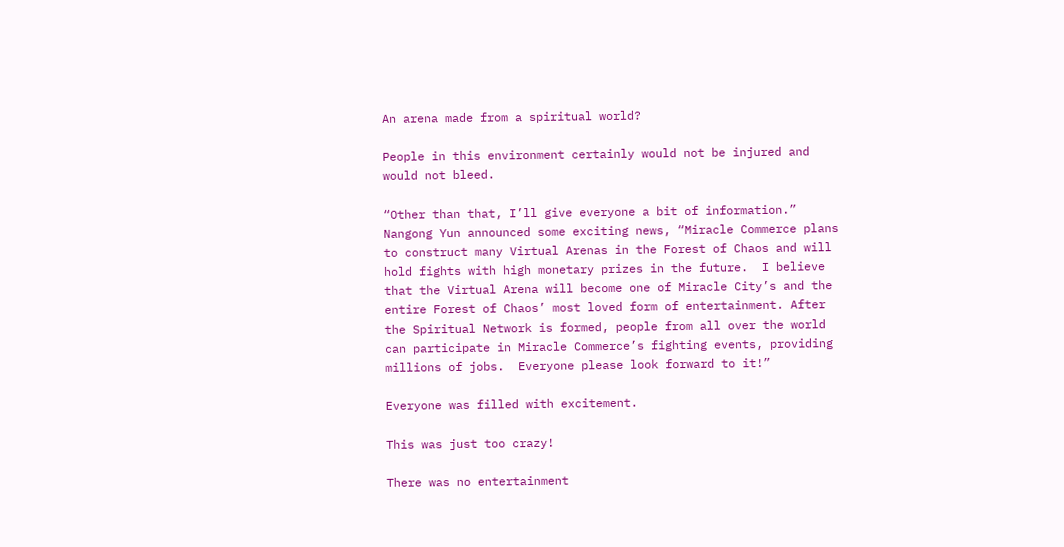An arena made from a spiritual world?

People in this environment certainly would not be injured and would not bleed.

“Other than that, I’ll give everyone a bit of information.”  Nangong Yun announced some exciting news, “Miracle Commerce plans to construct many Virtual Arenas in the Forest of Chaos and will hold fights with high monetary prizes in the future.  I believe that the Virtual Arena will become one of Miracle City’s and the entire Forest of Chaos’ most loved form of entertainment. After the Spiritual Network is formed, people from all over the world can participate in Miracle Commerce’s fighting events, providing millions of jobs.  Everyone please look forward to it!”

Everyone was filled with excitement.

This was just too crazy!

There was no entertainment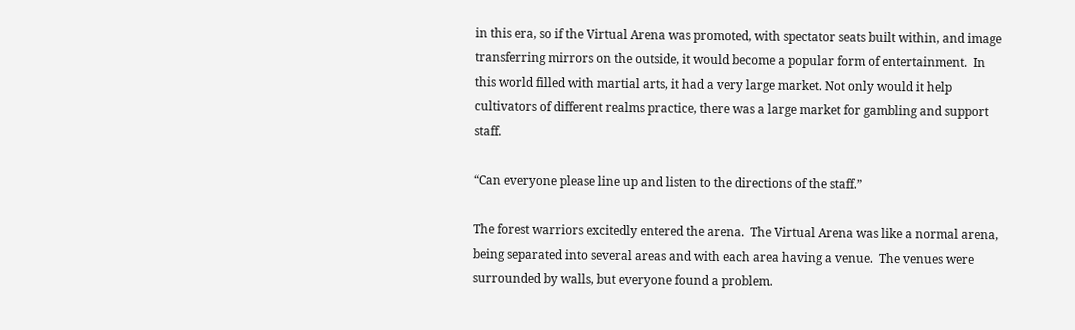in this era, so if the Virtual Arena was promoted, with spectator seats built within, and image transferring mirrors on the outside, it would become a popular form of entertainment.  In this world filled with martial arts, it had a very large market. Not only would it help cultivators of different realms practice, there was a large market for gambling and support staff.

“Can everyone please line up and listen to the directions of the staff.”

The forest warriors excitedly entered the arena.  The Virtual Arena was like a normal arena, being separated into several areas and with each area having a venue.  The venues were surrounded by walls, but everyone found a problem.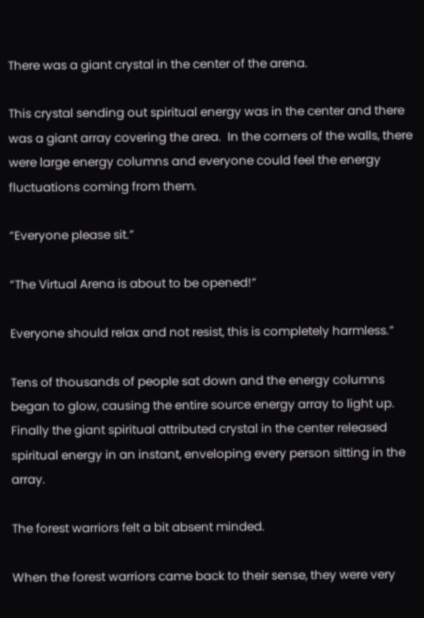There was a giant crystal in the center of the arena.

This crystal sending out spiritual energy was in the center and there was a giant array covering the area.  In the corners of the walls, there were large energy columns and everyone could feel the energy fluctuations coming from them.

“Everyone please sit.”

“The Virtual Arena is about to be opened!”

Everyone should relax and not resist, this is completely harmless.”

Tens of thousands of people sat down and the energy columns began to glow, causing the entire source energy array to light up.  Finally the giant spiritual attributed crystal in the center released spiritual energy in an instant, enveloping every person sitting in the array.

The forest warriors felt a bit absent minded.

When the forest warriors came back to their sense, they were very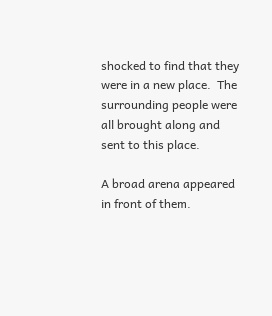shocked to find that they were in a new place.  The surrounding people were all brought along and sent to this place.

A broad arena appeared in front of them.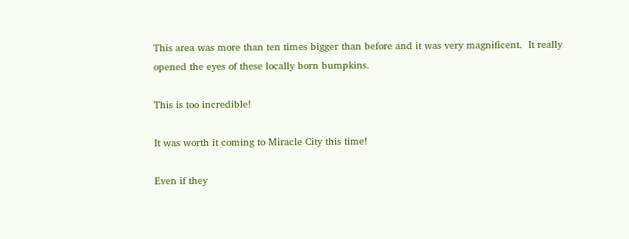This area was more than ten times bigger than before and it was very magnificent.  It really opened the eyes of these locally born bumpkins.

This is too incredible!

It was worth it coming to Miracle City this time!

Even if they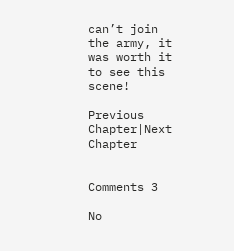can’t join the army, it was worth it to see this scene!

Previous Chapter|Next Chapter


Comments 3

No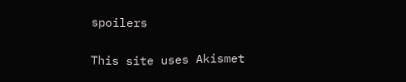spoilers

This site uses Akismet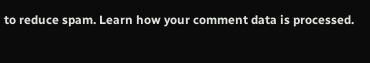to reduce spam. Learn how your comment data is processed.